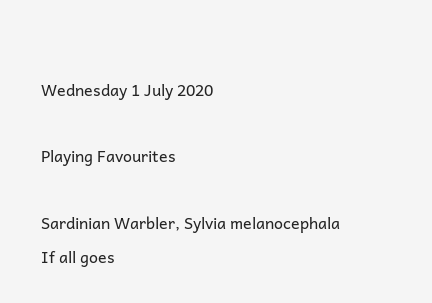Wednesday 1 July 2020

Playing Favourites

Sardinian Warbler, Sylvia melanocephala
If all goes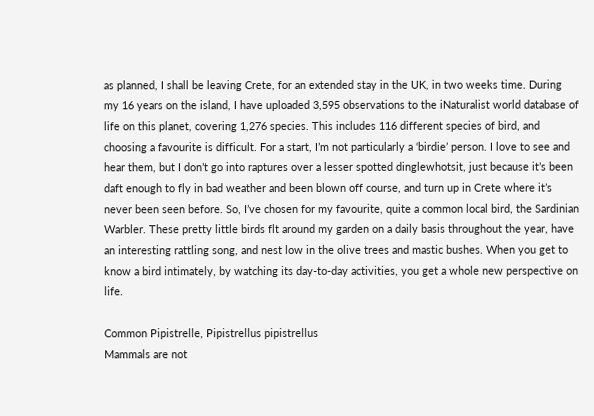as planned, I shall be leaving Crete, for an extended stay in the UK, in two weeks time. During my 16 years on the island, I have uploaded 3,595 observations to the iNaturalist world database of life on this planet, covering 1,276 species. This includes 116 different species of bird, and choosing a favourite is difficult. For a start, I’m not particularly a ‘birdie’ person. I love to see and hear them, but I don’t go into raptures over a lesser spotted dinglewhotsit, just because it’s been daft enough to fly in bad weather and been blown off course, and turn up in Crete where it’s never been seen before. So, I’ve chosen for my favourite, quite a common local bird, the Sardinian Warbler. These pretty little birds flt around my garden on a daily basis throughout the year, have an interesting rattling song, and nest low in the olive trees and mastic bushes. When you get to know a bird intimately, by watching its day-to-day activities, you get a whole new perspective on life.

Common Pipistrelle, Pipistrellus pipistrellus
Mammals are not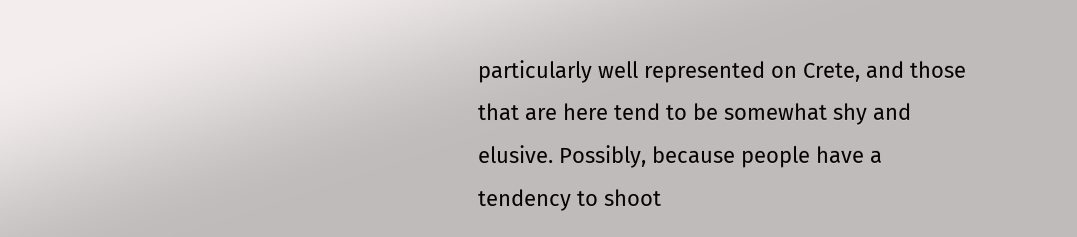particularly well represented on Crete, and those that are here tend to be somewhat shy and elusive. Possibly, because people have a tendency to shoot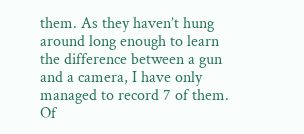them. As they haven’t hung around long enough to learn the difference between a gun and a camera, I have only managed to record 7 of them. Of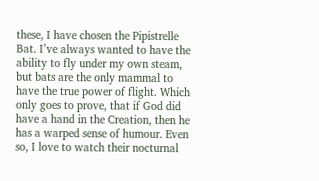these, I have chosen the Pipistrelle Bat. I’ve always wanted to have the ability to fly under my own steam, but bats are the only mammal to have the true power of flight. Which only goes to prove, that if God did have a hand in the Creation, then he has a warped sense of humour. Even so, I love to watch their nocturnal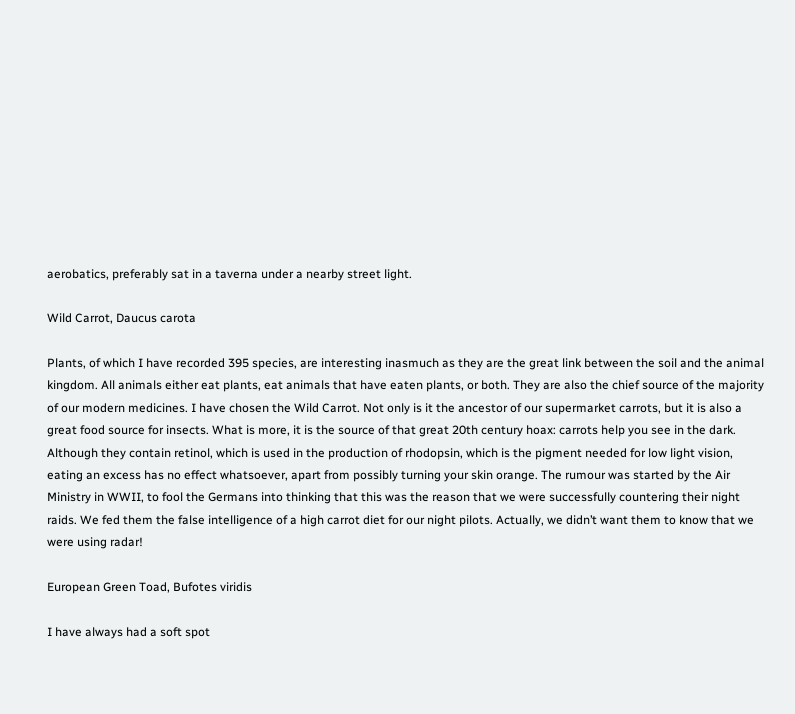aerobatics, preferably sat in a taverna under a nearby street light.

Wild Carrot, Daucus carota

Plants, of which I have recorded 395 species, are interesting inasmuch as they are the great link between the soil and the animal kingdom. All animals either eat plants, eat animals that have eaten plants, or both. They are also the chief source of the majority of our modern medicines. I have chosen the Wild Carrot. Not only is it the ancestor of our supermarket carrots, but it is also a great food source for insects. What is more, it is the source of that great 20th century hoax: carrots help you see in the dark. Although they contain retinol, which is used in the production of rhodopsin, which is the pigment needed for low light vision, eating an excess has no effect whatsoever, apart from possibly turning your skin orange. The rumour was started by the Air Ministry in WWII, to fool the Germans into thinking that this was the reason that we were successfully countering their night raids. We fed them the false intelligence of a high carrot diet for our night pilots. Actually, we didn’t want them to know that we were using radar!

European Green Toad, Bufotes viridis

I have always had a soft spot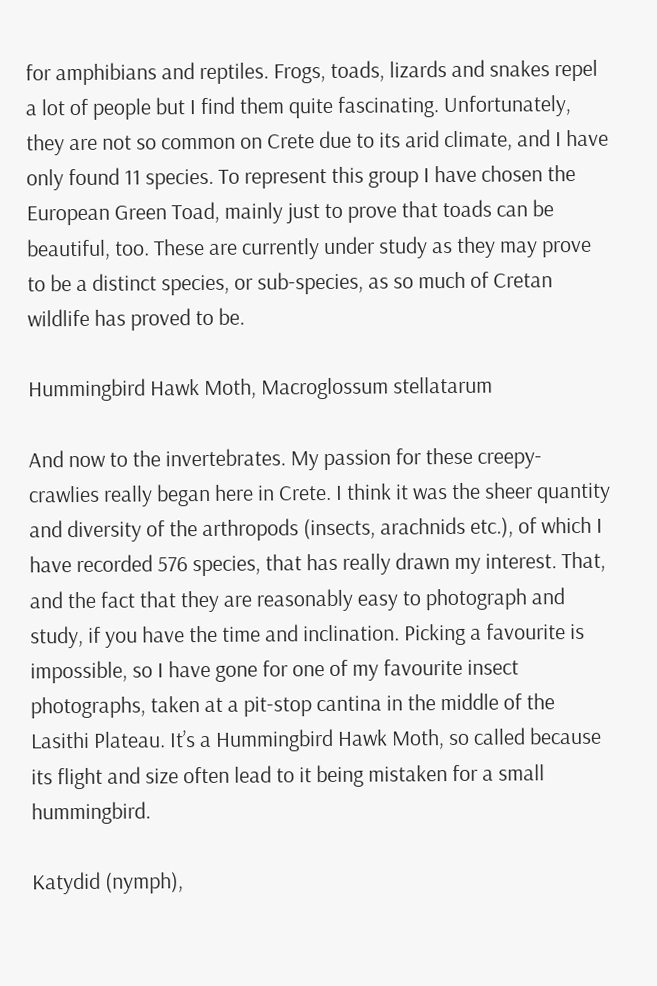for amphibians and reptiles. Frogs, toads, lizards and snakes repel a lot of people but I find them quite fascinating. Unfortunately, they are not so common on Crete due to its arid climate, and I have only found 11 species. To represent this group I have chosen the European Green Toad, mainly just to prove that toads can be beautiful, too. These are currently under study as they may prove to be a distinct species, or sub-species, as so much of Cretan wildlife has proved to be.

Hummingbird Hawk Moth, Macroglossum stellatarum

And now to the invertebrates. My passion for these creepy-crawlies really began here in Crete. I think it was the sheer quantity and diversity of the arthropods (insects, arachnids etc.), of which I have recorded 576 species, that has really drawn my interest. That, and the fact that they are reasonably easy to photograph and study, if you have the time and inclination. Picking a favourite is impossible, so I have gone for one of my favourite insect photographs, taken at a pit-stop cantina in the middle of the Lasithi Plateau. It’s a Hummingbird Hawk Moth, so called because its flight and size often lead to it being mistaken for a small hummingbird.

Katydid (nymph),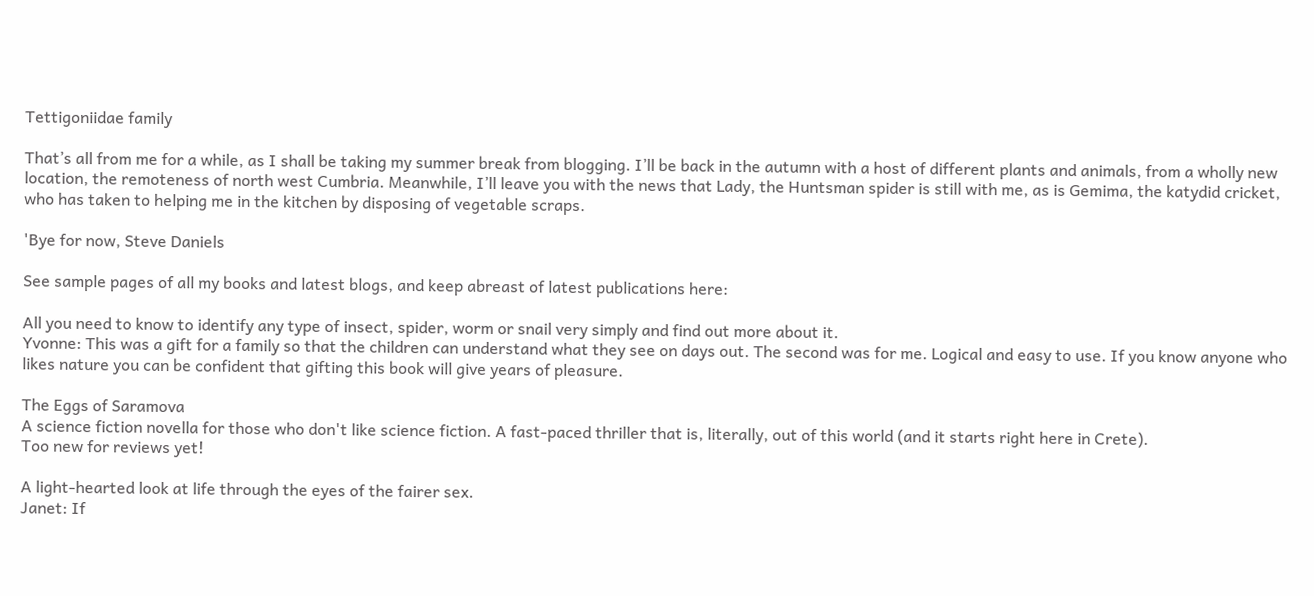Tettigoniidae family

That’s all from me for a while, as I shall be taking my summer break from blogging. I’ll be back in the autumn with a host of different plants and animals, from a wholly new location, the remoteness of north west Cumbria. Meanwhile, I’ll leave you with the news that Lady, the Huntsman spider is still with me, as is Gemima, the katydid cricket, who has taken to helping me in the kitchen by disposing of vegetable scraps.

'Bye for now, Steve Daniels

See sample pages of all my books and latest blogs, and keep abreast of latest publications here:

All you need to know to identify any type of insect, spider, worm or snail very simply and find out more about it.
Yvonne: This was a gift for a family so that the children can understand what they see on days out. The second was for me. Logical and easy to use. If you know anyone who likes nature you can be confident that gifting this book will give years of pleasure.

The Eggs of Saramova
A science fiction novella for those who don't like science fiction. A fast-paced thriller that is, literally, out of this world (and it starts right here in Crete).
Too new for reviews yet!

A light-hearted look at life through the eyes of the fairer sex.
Janet: If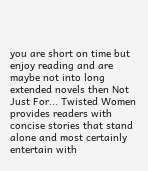you are short on time but enjoy reading and are maybe not into long extended novels then Not Just For... Twisted Women provides readers with concise stories that stand alone and most certainly entertain with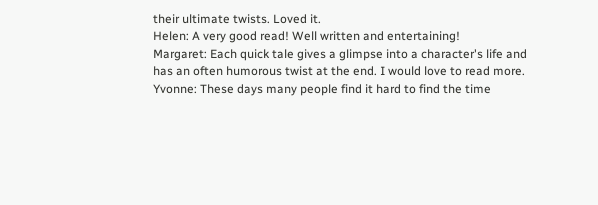their ultimate twists. Loved it.
Helen: A very good read! Well written and entertaining!
Margaret: Each quick tale gives a glimpse into a character's life and has an often humorous twist at the end. I would love to read more.
Yvonne: These days many people find it hard to find the time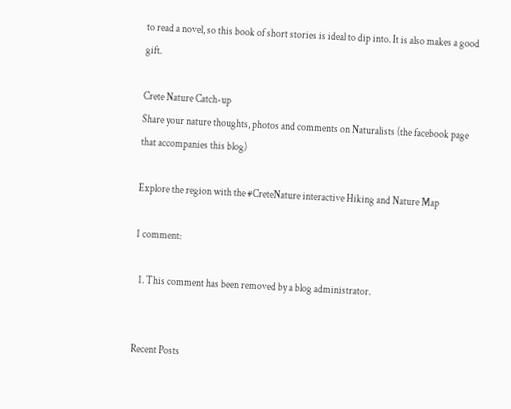to read a novel, so this book of short stories is ideal to dip into. It is also makes a good gift.

Crete Nature Catch-up
Share your nature thoughts, photos and comments on Naturalists (the facebook page that accompanies this blog)

Explore the region with the #CreteNature interactive Hiking and Nature Map

1 comment:

  1. This comment has been removed by a blog administrator.


Recent Posts